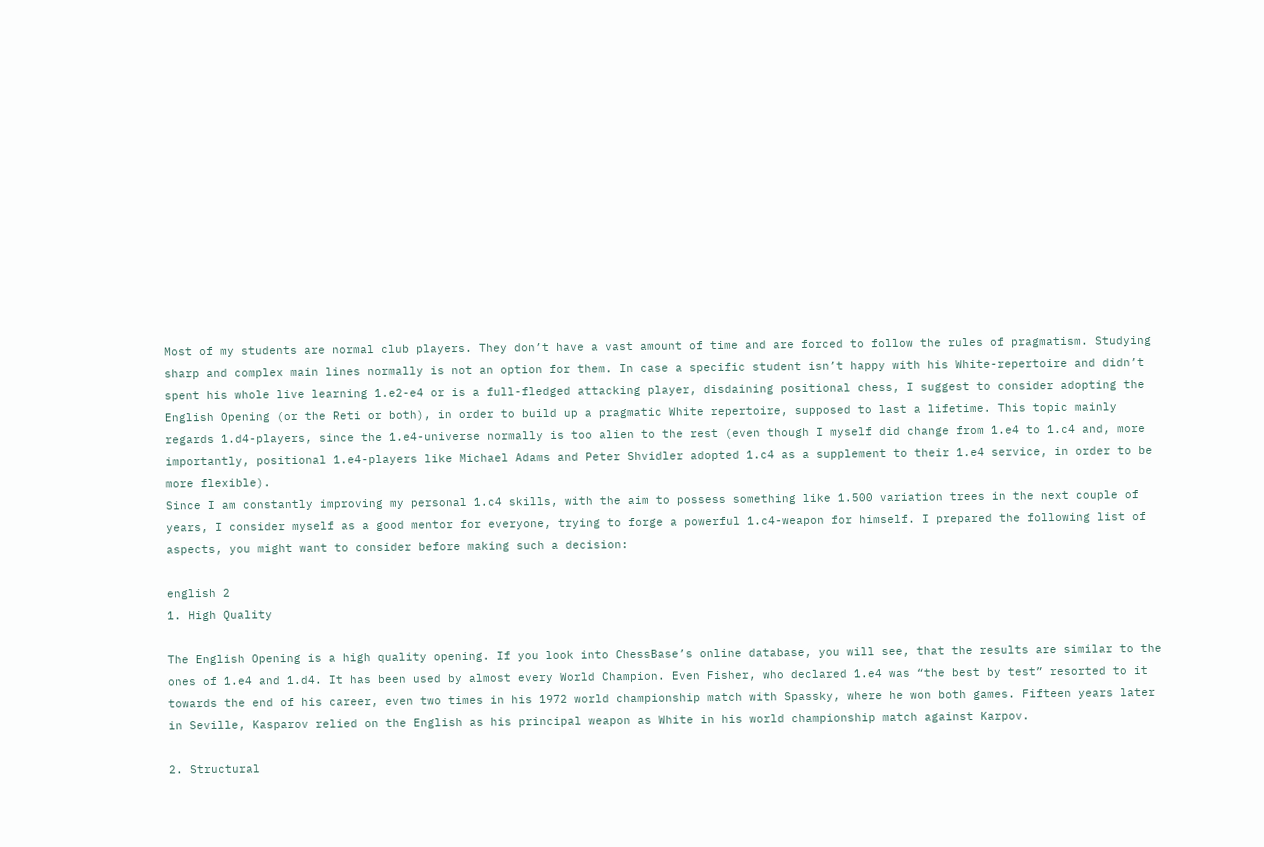Most of my students are normal club players. They don’t have a vast amount of time and are forced to follow the rules of pragmatism. Studying sharp and complex main lines normally is not an option for them. In case a specific student isn’t happy with his White-repertoire and didn’t spent his whole live learning 1.e2-e4 or is a full-fledged attacking player, disdaining positional chess, I suggest to consider adopting the English Opening (or the Reti or both), in order to build up a pragmatic White repertoire, supposed to last a lifetime. This topic mainly regards 1.d4-players, since the 1.e4-universe normally is too alien to the rest (even though I myself did change from 1.e4 to 1.c4 and, more importantly, positional 1.e4-players like Michael Adams and Peter Shvidler adopted 1.c4 as a supplement to their 1.e4 service, in order to be more flexible).
Since I am constantly improving my personal 1.c4 skills, with the aim to possess something like 1.500 variation trees in the next couple of years, I consider myself as a good mentor for everyone, trying to forge a powerful 1.c4-weapon for himself. I prepared the following list of aspects, you might want to consider before making such a decision:

english 2
1. High Quality

The English Opening is a high quality opening. If you look into ChessBase’s online database, you will see, that the results are similar to the ones of 1.e4 and 1.d4. It has been used by almost every World Champion. Even Fisher, who declared 1.e4 was “the best by test” resorted to it towards the end of his career, even two times in his 1972 world championship match with Spassky, where he won both games. Fifteen years later in Seville, Kasparov relied on the English as his principal weapon as White in his world championship match against Karpov.

2. Structural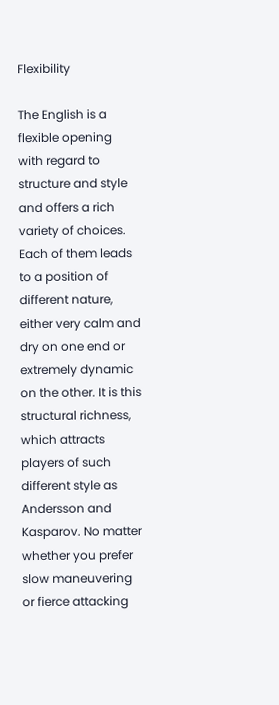Flexibility

The English is a flexible opening with regard to structure and style and offers a rich variety of choices. Each of them leads to a position of different nature, either very calm and dry on one end or extremely dynamic on the other. It is this structural richness, which attracts players of such different style as Andersson and Kasparov. No matter whether you prefer slow maneuvering or fierce attacking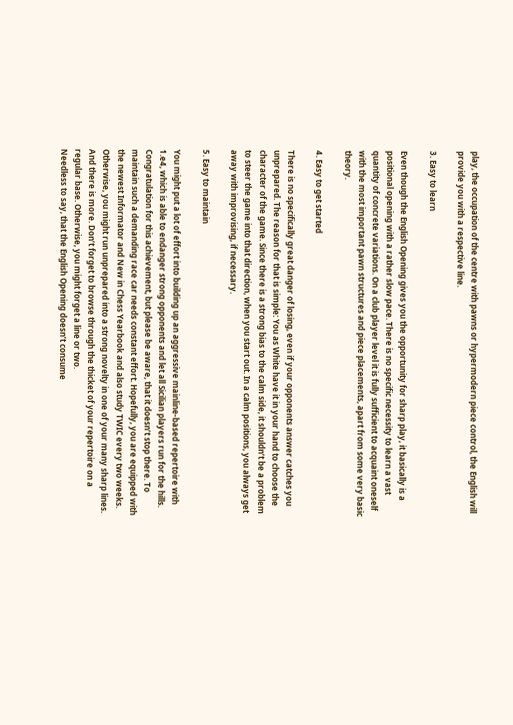play, the occupation of the centre with pawns or hypermodern piece control, the English will provide you with a respective line.

3. Easy to learn

Even though the English Opening gives you the opportunity for sharp play, it basically is a positional opening with a rather slow pace. There is no specific necessity to learn a vast quantity of concrete variations. On a club player level it is fully sufficient to acquaint oneself with the most important pawn structures and piece placements, apart from some very basic theory.

4. Easy to get started

There is no specifically great danger of losing, even if your opponents answer catches you unprepared. The reason for that is simple: You as White have it in your hand to choose the character of the game. Since there is a strong bias to the calm side, it shouldn’t be a problem to steer the game into that direction, when you start out. In a calm positions, you always get away with improvising, if necessary.

5. Easy to maintain

You might put a lot of effort into building up an aggressive mainline-based repertoire with 1.e4, which is able to endanger strong opponents and let all Sicilian players run for the hills. Congratulation for this achievement, but please be aware, that it doesn’t stop there. To maintain such a demanding race car needs constant effort. Hopefully, you are equipped with the newest Informator and New in Chess Yearbook and also study TWIC every two weeks. Otherwise, you might run unprepared into a strong novelty in one of your many sharp lines. And there is more. Don’t forget to browse through the thicket of your repertoire on a regular base. Otherwise, you might forget a line or two.
Needless to say, that the English Opening doesn’t consume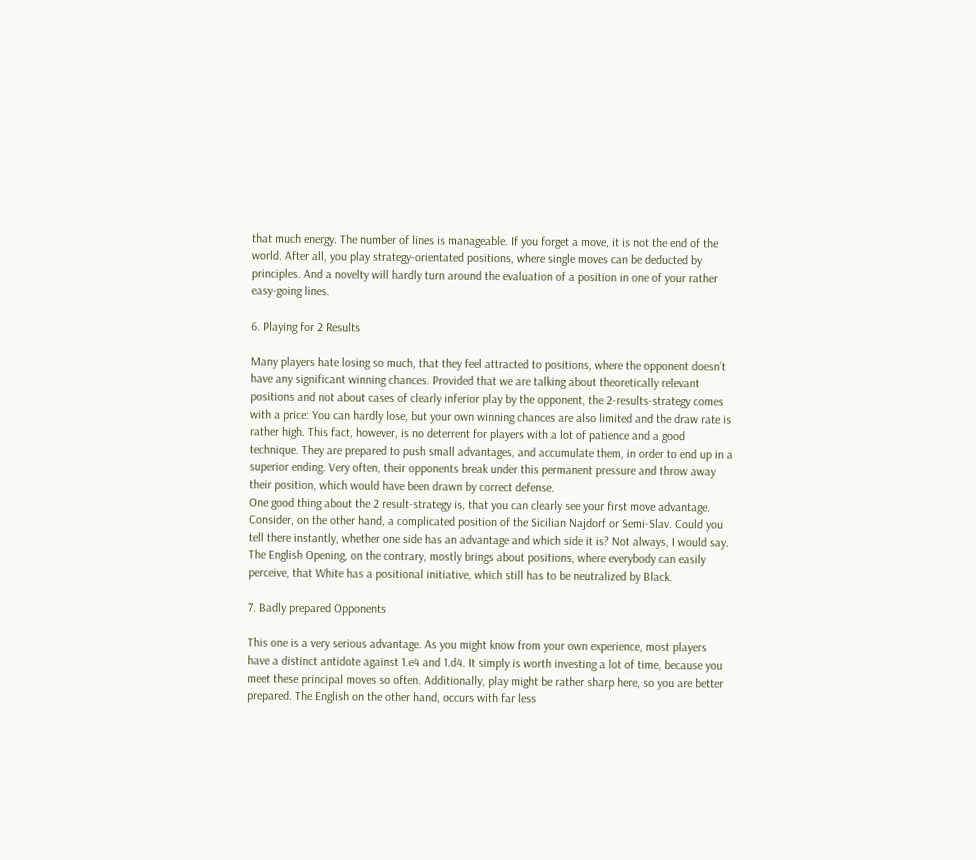that much energy. The number of lines is manageable. If you forget a move, it is not the end of the world. After all, you play strategy-orientated positions, where single moves can be deducted by principles. And a novelty will hardly turn around the evaluation of a position in one of your rather easy-going lines.

6. Playing for 2 Results

Many players hate losing so much, that they feel attracted to positions, where the opponent doesn’t have any significant winning chances. Provided that we are talking about theoretically relevant positions and not about cases of clearly inferior play by the opponent, the 2-results-strategy comes with a price: You can hardly lose, but your own winning chances are also limited and the draw rate is rather high. This fact, however, is no deterrent for players with a lot of patience and a good technique. They are prepared to push small advantages, and accumulate them, in order to end up in a superior ending. Very often, their opponents break under this permanent pressure and throw away their position, which would have been drawn by correct defense.
One good thing about the 2 result-strategy is, that you can clearly see your first move advantage. Consider, on the other hand, a complicated position of the Sicilian Najdorf or Semi-Slav. Could you tell there instantly, whether one side has an advantage and which side it is? Not always, I would say. The English Opening, on the contrary, mostly brings about positions, where everybody can easily perceive, that White has a positional initiative, which still has to be neutralized by Black.

7. Badly prepared Opponents

This one is a very serious advantage. As you might know from your own experience, most players have a distinct antidote against 1.e4 and 1.d4. It simply is worth investing a lot of time, because you meet these principal moves so often. Additionally, play might be rather sharp here, so you are better prepared. The English on the other hand, occurs with far less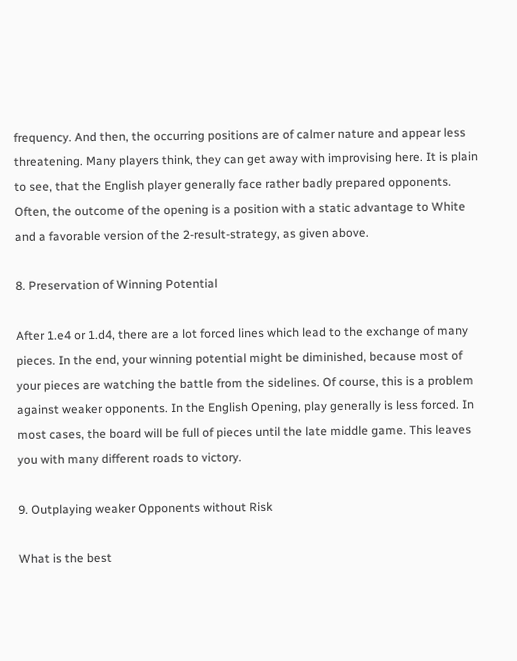frequency. And then, the occurring positions are of calmer nature and appear less threatening. Many players think, they can get away with improvising here. It is plain to see, that the English player generally face rather badly prepared opponents. Often, the outcome of the opening is a position with a static advantage to White and a favorable version of the 2-result-strategy, as given above.

8. Preservation of Winning Potential

After 1.e4 or 1.d4, there are a lot forced lines which lead to the exchange of many pieces. In the end, your winning potential might be diminished, because most of your pieces are watching the battle from the sidelines. Of course, this is a problem against weaker opponents. In the English Opening, play generally is less forced. In most cases, the board will be full of pieces until the late middle game. This leaves you with many different roads to victory.

9. Outplaying weaker Opponents without Risk

What is the best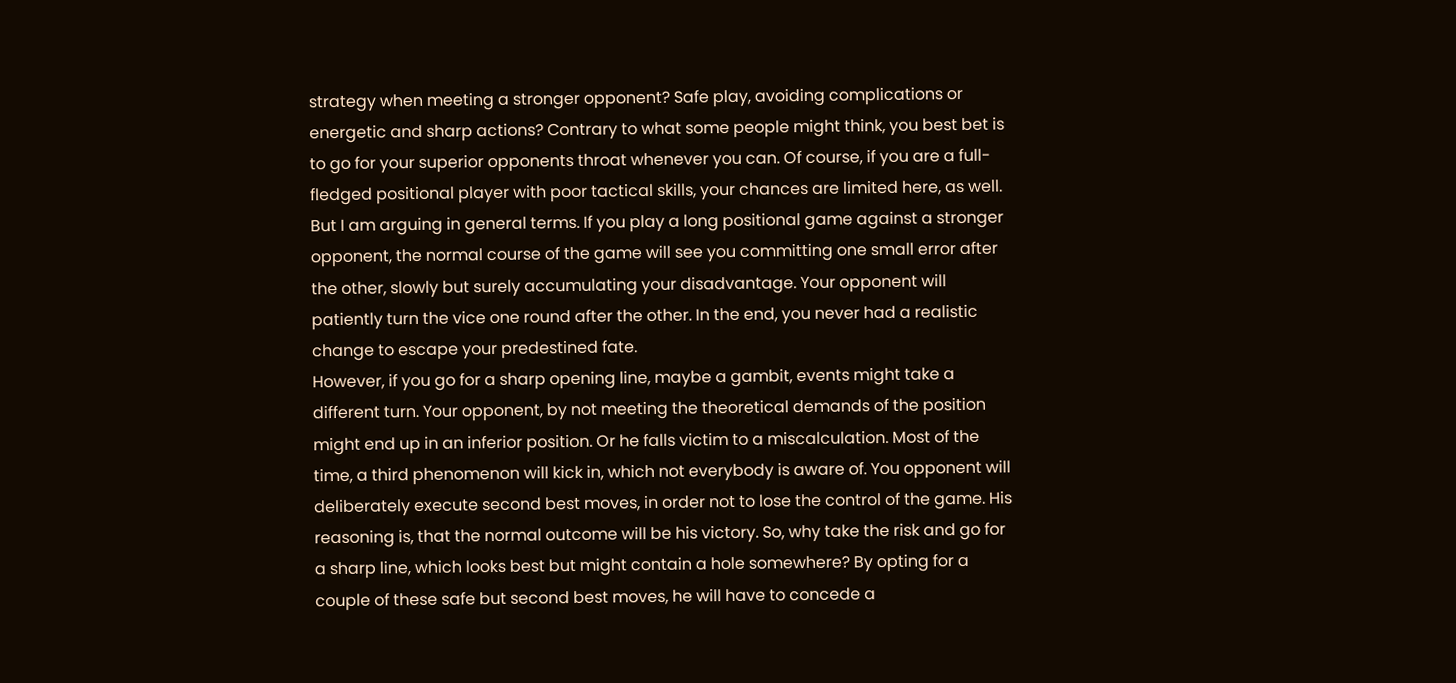strategy when meeting a stronger opponent? Safe play, avoiding complications or energetic and sharp actions? Contrary to what some people might think, you best bet is to go for your superior opponents throat whenever you can. Of course, if you are a full-fledged positional player with poor tactical skills, your chances are limited here, as well. But I am arguing in general terms. If you play a long positional game against a stronger opponent, the normal course of the game will see you committing one small error after the other, slowly but surely accumulating your disadvantage. Your opponent will patiently turn the vice one round after the other. In the end, you never had a realistic change to escape your predestined fate.
However, if you go for a sharp opening line, maybe a gambit, events might take a different turn. Your opponent, by not meeting the theoretical demands of the position might end up in an inferior position. Or he falls victim to a miscalculation. Most of the time, a third phenomenon will kick in, which not everybody is aware of. You opponent will deliberately execute second best moves, in order not to lose the control of the game. His reasoning is, that the normal outcome will be his victory. So, why take the risk and go for a sharp line, which looks best but might contain a hole somewhere? By opting for a couple of these safe but second best moves, he will have to concede a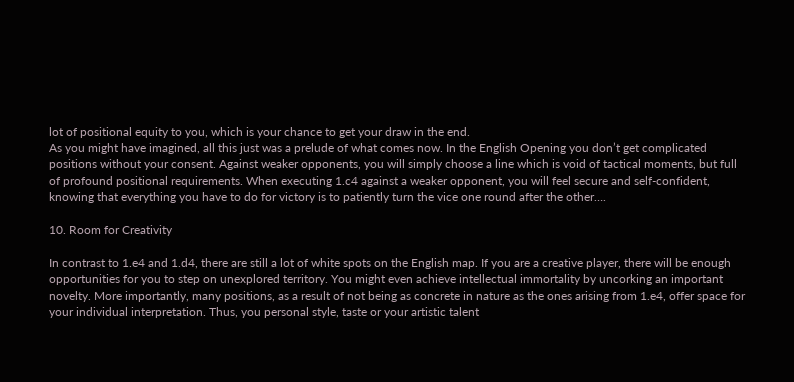lot of positional equity to you, which is your chance to get your draw in the end.
As you might have imagined, all this just was a prelude of what comes now. In the English Opening you don’t get complicated positions without your consent. Against weaker opponents, you will simply choose a line which is void of tactical moments, but full of profound positional requirements. When executing 1.c4 against a weaker opponent, you will feel secure and self-confident, knowing that everything you have to do for victory is to patiently turn the vice one round after the other….

10. Room for Creativity

In contrast to 1.e4 and 1.d4, there are still a lot of white spots on the English map. If you are a creative player, there will be enough opportunities for you to step on unexplored territory. You might even achieve intellectual immortality by uncorking an important novelty. More importantly, many positions, as a result of not being as concrete in nature as the ones arising from 1.e4, offer space for your individual interpretation. Thus, you personal style, taste or your artistic talent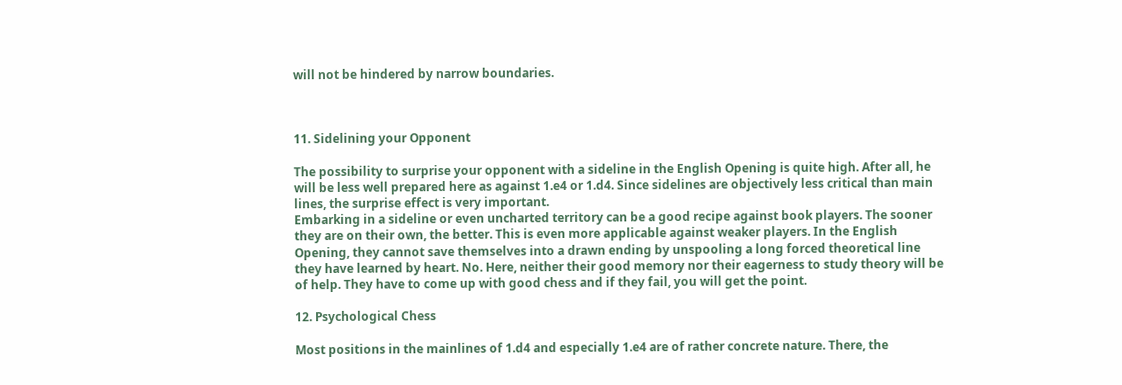will not be hindered by narrow boundaries.



11. Sidelining your Opponent

The possibility to surprise your opponent with a sideline in the English Opening is quite high. After all, he will be less well prepared here as against 1.e4 or 1.d4. Since sidelines are objectively less critical than main lines, the surprise effect is very important.
Embarking in a sideline or even uncharted territory can be a good recipe against book players. The sooner they are on their own, the better. This is even more applicable against weaker players. In the English Opening, they cannot save themselves into a drawn ending by unspooling a long forced theoretical line they have learned by heart. No. Here, neither their good memory nor their eagerness to study theory will be of help. They have to come up with good chess and if they fail, you will get the point.

12. Psychological Chess

Most positions in the mainlines of 1.d4 and especially 1.e4 are of rather concrete nature. There, the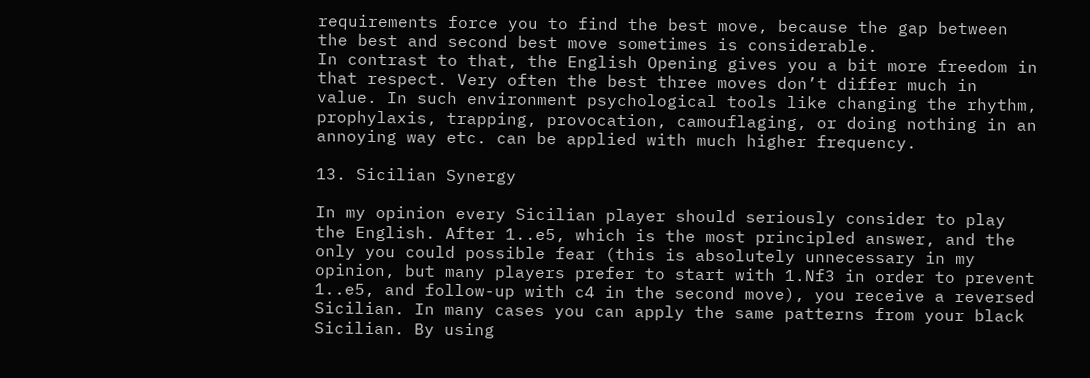requirements force you to find the best move, because the gap between the best and second best move sometimes is considerable.
In contrast to that, the English Opening gives you a bit more freedom in that respect. Very often the best three moves don’t differ much in value. In such environment psychological tools like changing the rhythm, prophylaxis, trapping, provocation, camouflaging, or doing nothing in an annoying way etc. can be applied with much higher frequency.

13. Sicilian Synergy

In my opinion every Sicilian player should seriously consider to play the English. After 1..e5, which is the most principled answer, and the only you could possible fear (this is absolutely unnecessary in my opinion, but many players prefer to start with 1.Nf3 in order to prevent 1..e5, and follow-up with c4 in the second move), you receive a reversed Sicilian. In many cases you can apply the same patterns from your black Sicilian. By using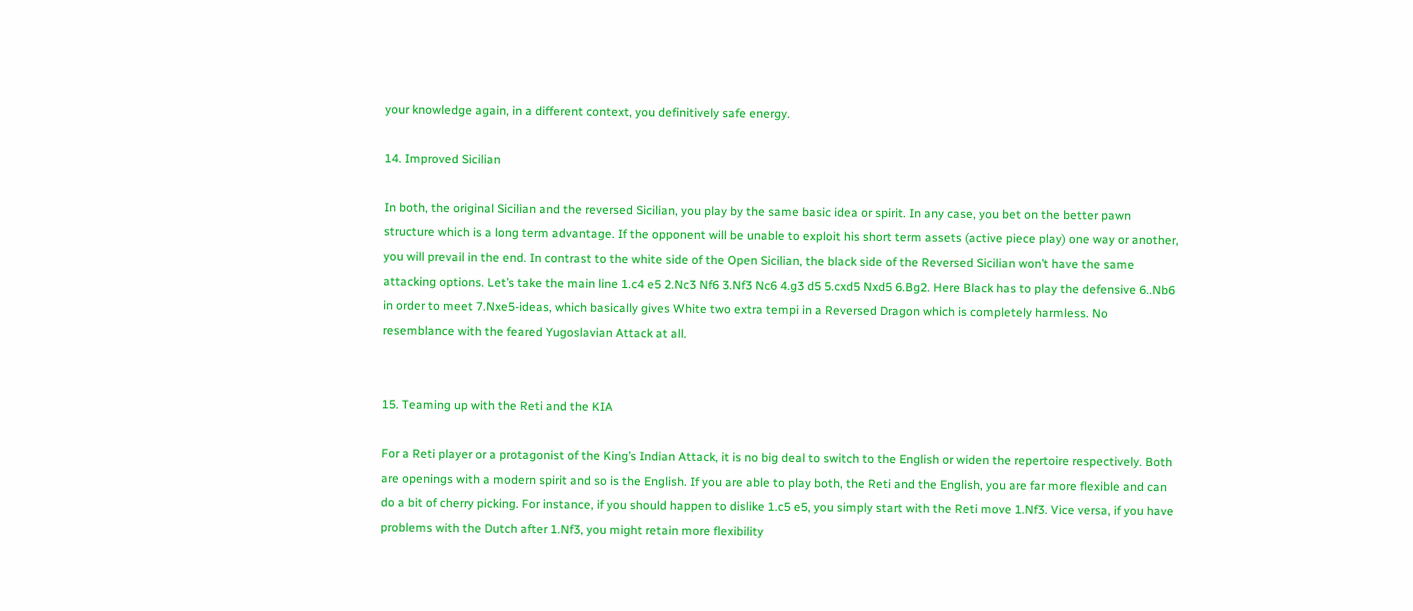your knowledge again, in a different context, you definitively safe energy.

14. Improved Sicilian

In both, the original Sicilian and the reversed Sicilian, you play by the same basic idea or spirit. In any case, you bet on the better pawn structure which is a long term advantage. If the opponent will be unable to exploit his short term assets (active piece play) one way or another, you will prevail in the end. In contrast to the white side of the Open Sicilian, the black side of the Reversed Sicilian won’t have the same attacking options. Let’s take the main line 1.c4 e5 2.Nc3 Nf6 3.Nf3 Nc6 4.g3 d5 5.cxd5 Nxd5 6.Bg2. Here Black has to play the defensive 6..Nb6 in order to meet 7.Nxe5-ideas, which basically gives White two extra tempi in a Reversed Dragon which is completely harmless. No resemblance with the feared Yugoslavian Attack at all.


15. Teaming up with the Reti and the KIA

For a Reti player or a protagonist of the King’s Indian Attack, it is no big deal to switch to the English or widen the repertoire respectively. Both are openings with a modern spirit and so is the English. If you are able to play both, the Reti and the English, you are far more flexible and can do a bit of cherry picking. For instance, if you should happen to dislike 1.c5 e5, you simply start with the Reti move 1.Nf3. Vice versa, if you have problems with the Dutch after 1.Nf3, you might retain more flexibility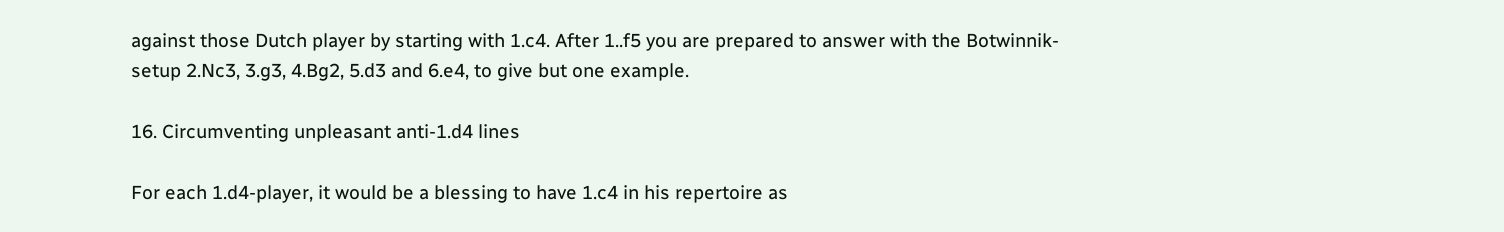against those Dutch player by starting with 1.c4. After 1..f5 you are prepared to answer with the Botwinnik-setup 2.Nc3, 3.g3, 4.Bg2, 5.d3 and 6.e4, to give but one example.

16. Circumventing unpleasant anti-1.d4 lines

For each 1.d4-player, it would be a blessing to have 1.c4 in his repertoire as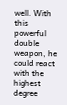well. With this powerful double weapon, he could react with the highest degree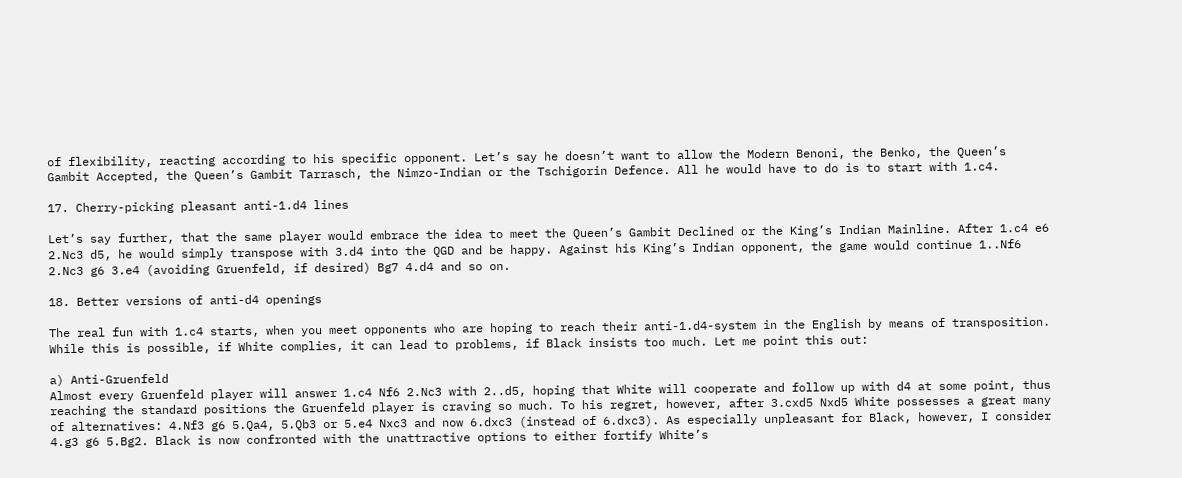of flexibility, reacting according to his specific opponent. Let’s say he doesn’t want to allow the Modern Benoni, the Benko, the Queen’s Gambit Accepted, the Queen’s Gambit Tarrasch, the Nimzo-Indian or the Tschigorin Defence. All he would have to do is to start with 1.c4.

17. Cherry-picking pleasant anti-1.d4 lines

Let’s say further, that the same player would embrace the idea to meet the Queen’s Gambit Declined or the King’s Indian Mainline. After 1.c4 e6 2.Nc3 d5, he would simply transpose with 3.d4 into the QGD and be happy. Against his King’s Indian opponent, the game would continue 1..Nf6 2.Nc3 g6 3.e4 (avoiding Gruenfeld, if desired) Bg7 4.d4 and so on.

18. Better versions of anti-d4 openings

The real fun with 1.c4 starts, when you meet opponents who are hoping to reach their anti-1.d4-system in the English by means of transposition. While this is possible, if White complies, it can lead to problems, if Black insists too much. Let me point this out:

a) Anti-Gruenfeld
Almost every Gruenfeld player will answer 1.c4 Nf6 2.Nc3 with 2..d5, hoping that White will cooperate and follow up with d4 at some point, thus reaching the standard positions the Gruenfeld player is craving so much. To his regret, however, after 3.cxd5 Nxd5 White possesses a great many of alternatives: 4.Nf3 g6 5.Qa4, 5.Qb3 or 5.e4 Nxc3 and now 6.dxc3 (instead of 6.dxc3). As especially unpleasant for Black, however, I consider 4.g3 g6 5.Bg2. Black is now confronted with the unattractive options to either fortify White’s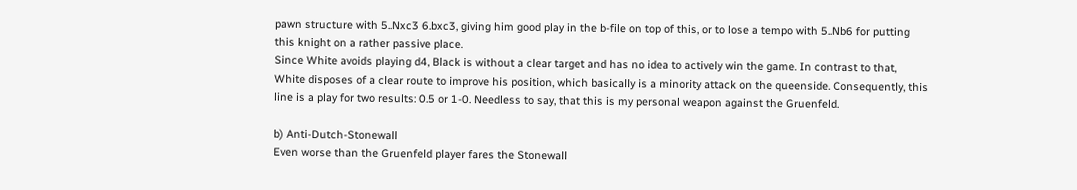pawn structure with 5..Nxc3 6.bxc3, giving him good play in the b-file on top of this, or to lose a tempo with 5..Nb6 for putting this knight on a rather passive place.
Since White avoids playing d4, Black is without a clear target and has no idea to actively win the game. In contrast to that, White disposes of a clear route to improve his position, which basically is a minority attack on the queenside. Consequently, this line is a play for two results: 0.5 or 1-0. Needless to say, that this is my personal weapon against the Gruenfeld.

b) Anti-Dutch-Stonewall
Even worse than the Gruenfeld player fares the Stonewall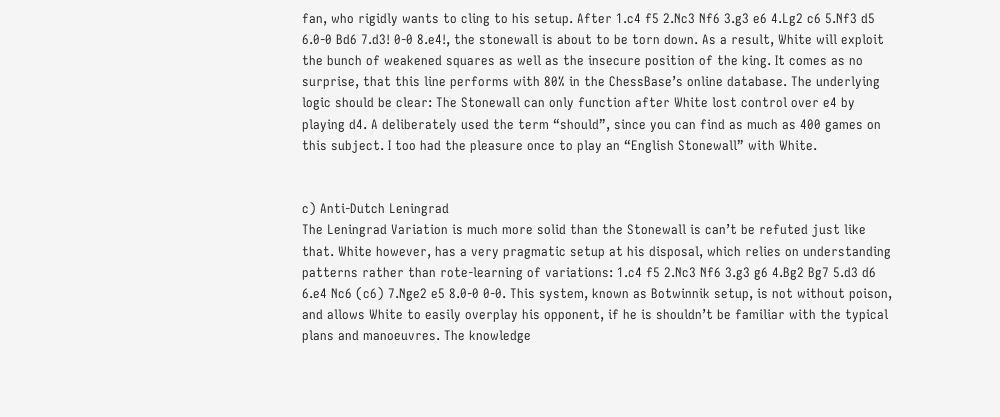fan, who rigidly wants to cling to his setup. After 1.c4 f5 2.Nc3 Nf6 3.g3 e6 4.Lg2 c6 5.Nf3 d5 6.0-0 Bd6 7.d3! 0-0 8.e4!, the stonewall is about to be torn down. As a result, White will exploit the bunch of weakened squares as well as the insecure position of the king. It comes as no surprise, that this line performs with 80% in the ChessBase’s online database. The underlying logic should be clear: The Stonewall can only function after White lost control over e4 by playing d4. A deliberately used the term “should”, since you can find as much as 400 games on this subject. I too had the pleasure once to play an “English Stonewall” with White.


c) Anti-Dutch Leningrad
The Leningrad Variation is much more solid than the Stonewall is can’t be refuted just like that. White however, has a very pragmatic setup at his disposal, which relies on understanding patterns rather than rote-learning of variations: 1.c4 f5 2.Nc3 Nf6 3.g3 g6 4.Bg2 Bg7 5.d3 d6 6.e4 Nc6 (c6) 7.Nge2 e5 8.0-0 0-0. This system, known as Botwinnik setup, is not without poison, and allows White to easily overplay his opponent, if he is shouldn’t be familiar with the typical plans and manoeuvres. The knowledge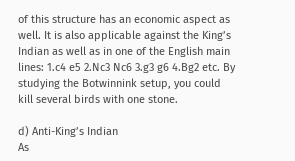of this structure has an economic aspect as well. It is also applicable against the King’s Indian as well as in one of the English main lines: 1.c4 e5 2.Nc3 Nc6 3.g3 g6 4.Bg2 etc. By studying the Botwinnink setup, you could kill several birds with one stone.

d) Anti-King’s Indian
As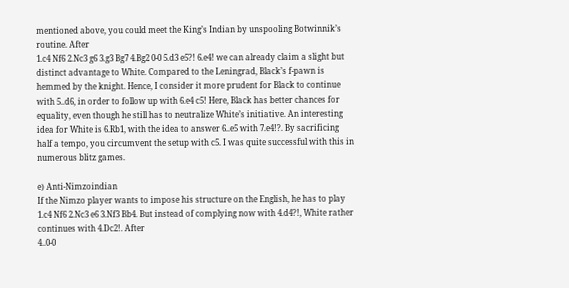mentioned above, you could meet the King’s Indian by unspooling Botwinnik’s routine. After
1.c4 Nf6 2.Nc3 g6 3.g3 Bg7 4.Bg2 0-0 5.d3 e5?! 6.e4! we can already claim a slight but distinct advantage to White. Compared to the Leningrad, Black’s f-pawn is hemmed by the knight. Hence, I consider it more prudent for Black to continue with 5..d6, in order to follow up with 6.e4 c5! Here, Black has better chances for equality, even though he still has to neutralize White’s initiative. An interesting idea for White is 6.Rb1, with the idea to answer 6..e5 with 7.e4!?. By sacrificing half a tempo, you circumvent the setup with c5. I was quite successful with this in numerous blitz games.

e) Anti-Nimzoindian
If the Nimzo player wants to impose his structure on the English, he has to play 1.c4 Nf6 2.Nc3 e6 3.Nf3 Bb4. But instead of complying now with 4.d4?!, White rather continues with 4.Dc2!. After
4..0-0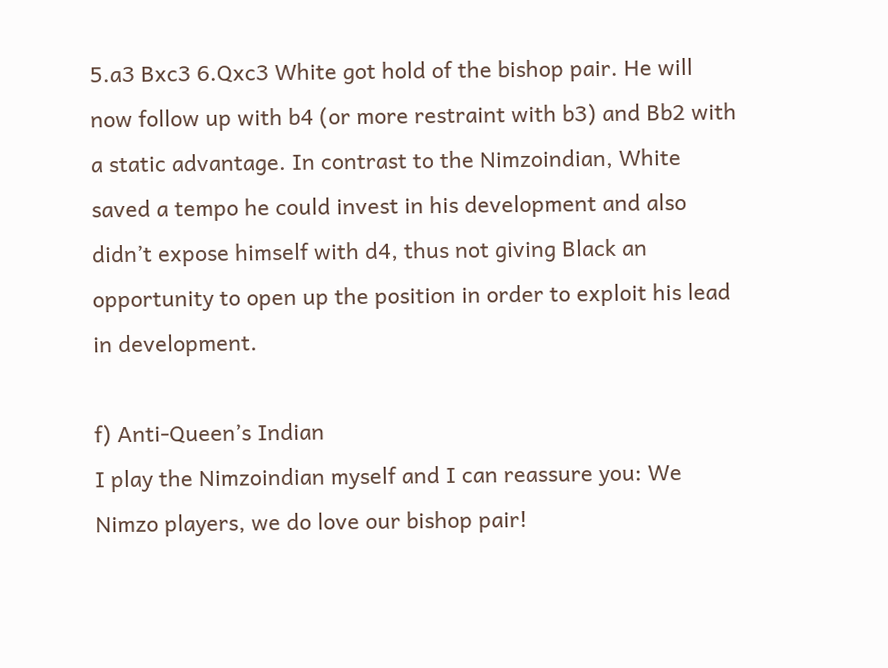5.a3 Bxc3 6.Qxc3 White got hold of the bishop pair. He will now follow up with b4 (or more restraint with b3) and Bb2 with a static advantage. In contrast to the Nimzoindian, White saved a tempo he could invest in his development and also didn’t expose himself with d4, thus not giving Black an opportunity to open up the position in order to exploit his lead in development.

f) Anti-Queen’s Indian
I play the Nimzoindian myself and I can reassure you: We Nimzo players, we do love our bishop pair!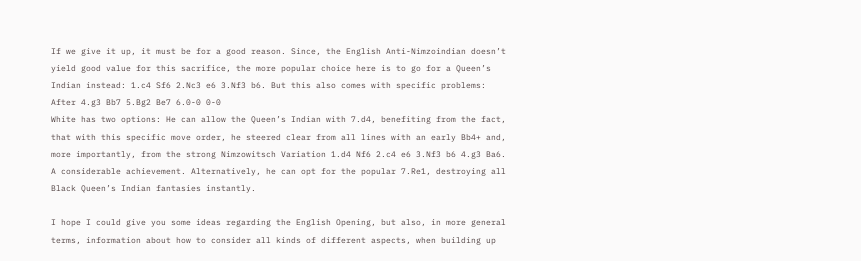If we give it up, it must be for a good reason. Since, the English Anti-Nimzoindian doesn’t yield good value for this sacrifice, the more popular choice here is to go for a Queen’s Indian instead: 1.c4 Sf6 2.Nc3 e6 3.Nf3 b6. But this also comes with specific problems: After 4.g3 Bb7 5.Bg2 Be7 6.0-0 0-0
White has two options: He can allow the Queen’s Indian with 7.d4, benefiting from the fact, that with this specific move order, he steered clear from all lines with an early Bb4+ and, more importantly, from the strong Nimzowitsch Variation 1.d4 Nf6 2.c4 e6 3.Nf3 b6 4.g3 Ba6. A considerable achievement. Alternatively, he can opt for the popular 7.Re1, destroying all Black Queen’s Indian fantasies instantly.

I hope I could give you some ideas regarding the English Opening, but also, in more general terms, information about how to consider all kinds of different aspects, when building up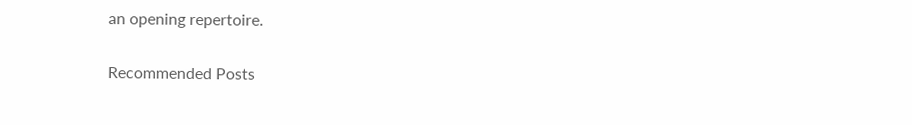an opening repertoire.

Recommended Posts